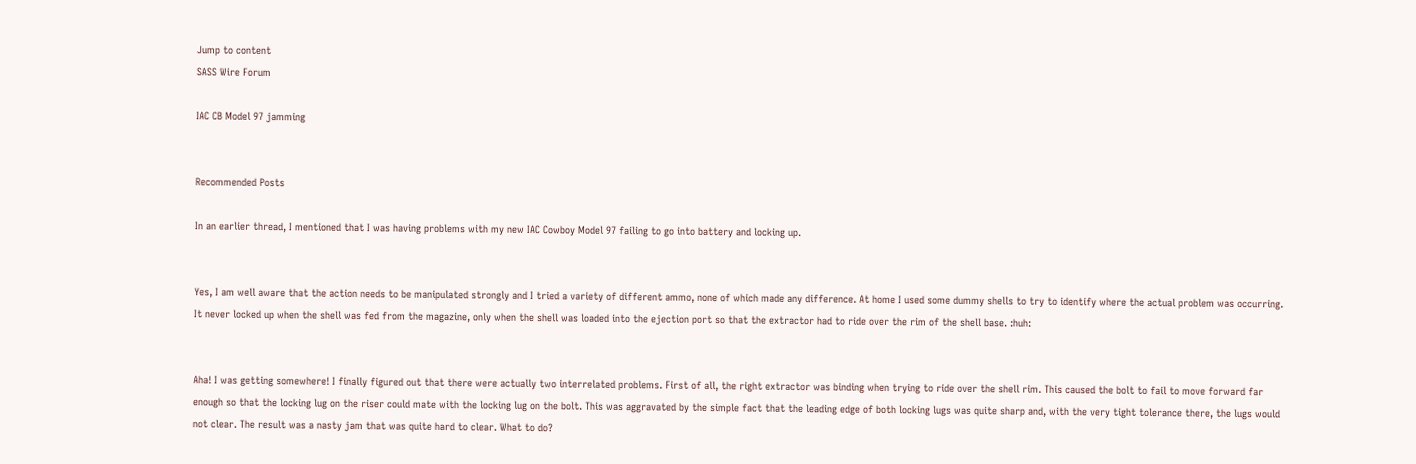Jump to content
SASS Wire Forum

IAC CB Model 97 jamming


Recommended Posts

In an earlier thread, I mentioned that I was having problems with my new IAC Cowboy Model 97 failing to go into battery and locking up.


Yes, I am well aware that the action needs to be manipulated strongly and I tried a variety of different ammo, none of which made any difference. At home I used some dummy shells to try to identify where the actual problem was occurring. It never locked up when the shell was fed from the magazine, only when the shell was loaded into the ejection port so that the extractor had to ride over the rim of the shell base. :huh:


Aha! I was getting somewhere! I finally figured out that there were actually two interrelated problems. First of all, the right extractor was binding when trying to ride over the shell rim. This caused the bolt to fail to move forward far enough so that the locking lug on the riser could mate with the locking lug on the bolt. This was aggravated by the simple fact that the leading edge of both locking lugs was quite sharp and, with the very tight tolerance there, the lugs would not clear. The result was a nasty jam that was quite hard to clear. What to do?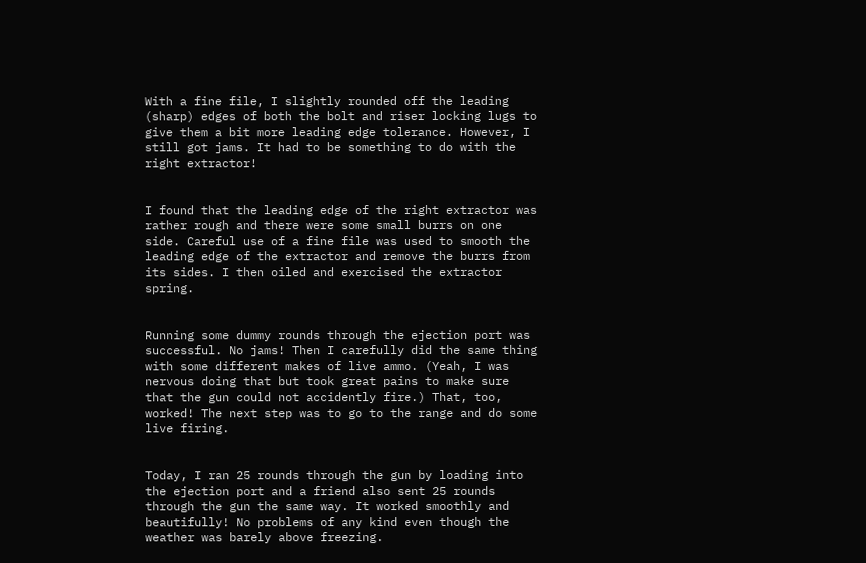With a fine file, I slightly rounded off the leading (sharp) edges of both the bolt and riser locking lugs to give them a bit more leading edge tolerance. However, I still got jams. It had to be something to do with the right extractor!


I found that the leading edge of the right extractor was rather rough and there were some small burrs on one side. Careful use of a fine file was used to smooth the leading edge of the extractor and remove the burrs from its sides. I then oiled and exercised the extractor spring.


Running some dummy rounds through the ejection port was successful. No jams! Then I carefully did the same thing with some different makes of live ammo. (Yeah, I was nervous doing that but took great pains to make sure that the gun could not accidently fire.) That, too, worked! The next step was to go to the range and do some live firing.


Today, I ran 25 rounds through the gun by loading into the ejection port and a friend also sent 25 rounds through the gun the same way. It worked smoothly and beautifully! No problems of any kind even though the weather was barely above freezing.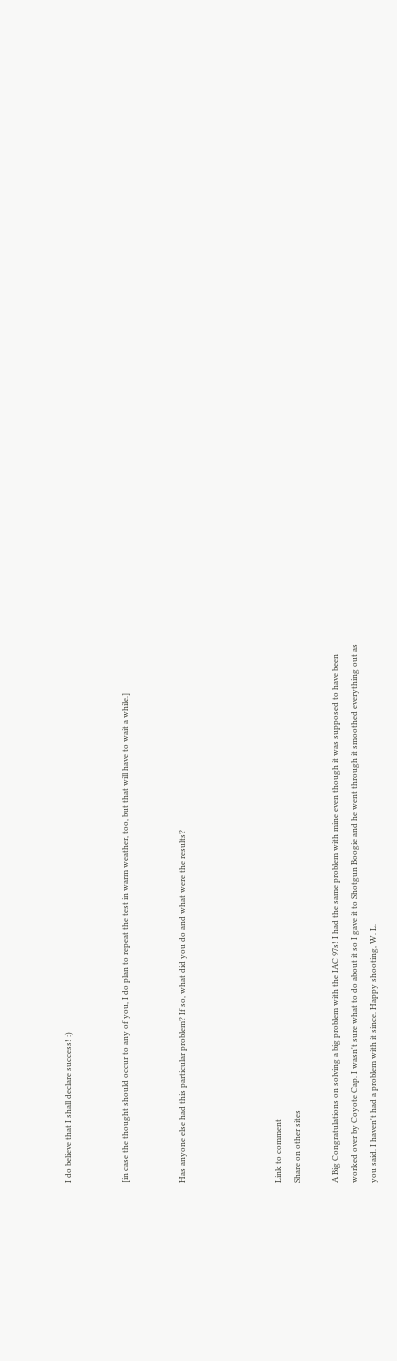I do believe that I shall declare success! :)


[in case the thought should occur to any of you, I do plan to repeat the test in warm weather, too, but that will have to wait a while.]


Has anyone else had this particular problem? If so, what did you do and what were the results?




Link to comment
Share on other sites

A Big Congratulations on solving a big problem with the IAC 97s! I had the same problem with mine even though it was supposed to have been worked over by Coyote Cap. I wasn't sure what to do about it so I gave it to Shotgun Boogie and he went through it smoothed everything out as you said. I haven't had a problem with it since. Happy shooting, W. L.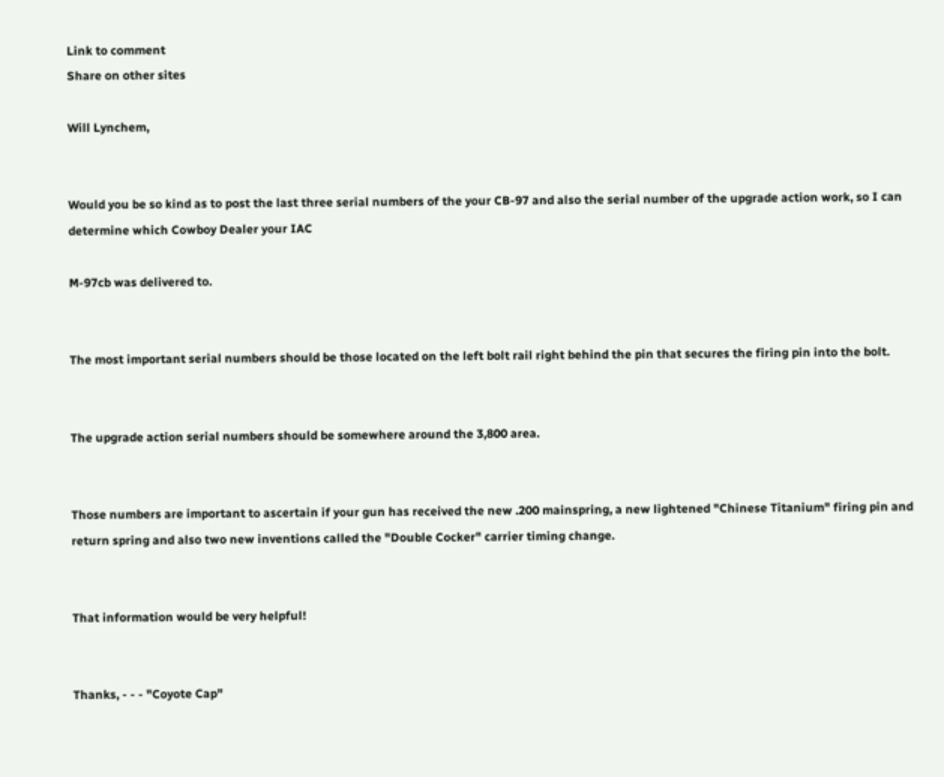Link to comment
Share on other sites

Will Lynchem,


Would you be so kind as to post the last three serial numbers of the your CB-97 and also the serial number of the upgrade action work, so I can determine which Cowboy Dealer your IAC

M-97cb was delivered to.


The most important serial numbers should be those located on the left bolt rail right behind the pin that secures the firing pin into the bolt.


The upgrade action serial numbers should be somewhere around the 3,800 area.


Those numbers are important to ascertain if your gun has received the new .200 mainspring, a new lightened "Chinese Titanium" firing pin and return spring and also two new inventions called the "Double Cocker" carrier timing change.


That information would be very helpful!


Thanks, - - - "Coyote Cap"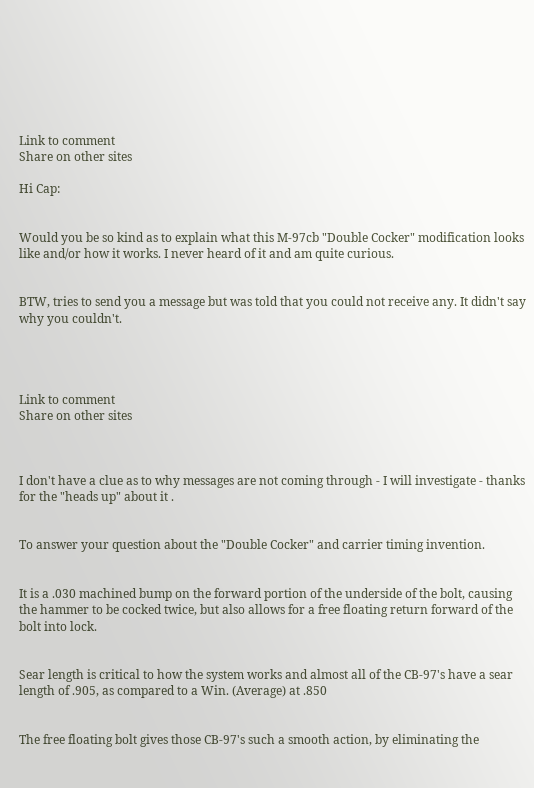Link to comment
Share on other sites

Hi Cap:


Would you be so kind as to explain what this M-97cb "Double Cocker" modification looks like and/or how it works. I never heard of it and am quite curious.


BTW, tries to send you a message but was told that you could not receive any. It didn't say why you couldn't.




Link to comment
Share on other sites



I don't have a clue as to why messages are not coming through - I will investigate - thanks for the "heads up" about it .


To answer your question about the "Double Cocker" and carrier timing invention.


It is a .030 machined bump on the forward portion of the underside of the bolt, causing the hammer to be cocked twice, but also allows for a free floating return forward of the bolt into lock.


Sear length is critical to how the system works and almost all of the CB-97's have a sear length of .905, as compared to a Win. (Average) at .850


The free floating bolt gives those CB-97's such a smooth action, by eliminating the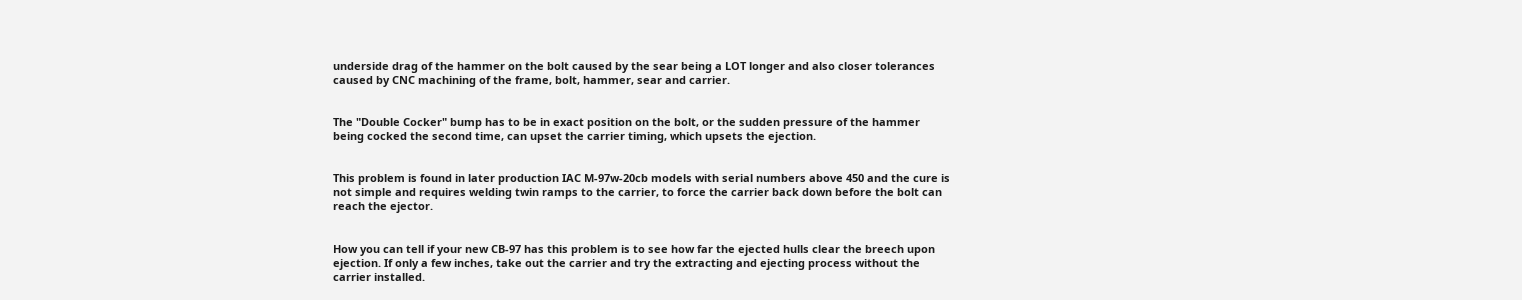underside drag of the hammer on the bolt caused by the sear being a LOT longer and also closer tolerances caused by CNC machining of the frame, bolt, hammer, sear and carrier.


The "Double Cocker" bump has to be in exact position on the bolt, or the sudden pressure of the hammer being cocked the second time, can upset the carrier timing, which upsets the ejection.


This problem is found in later production IAC M-97w-20cb models with serial numbers above 450 and the cure is not simple and requires welding twin ramps to the carrier, to force the carrier back down before the bolt can reach the ejector.


How you can tell if your new CB-97 has this problem is to see how far the ejected hulls clear the breech upon ejection. If only a few inches, take out the carrier and try the extracting and ejecting process without the carrier installed.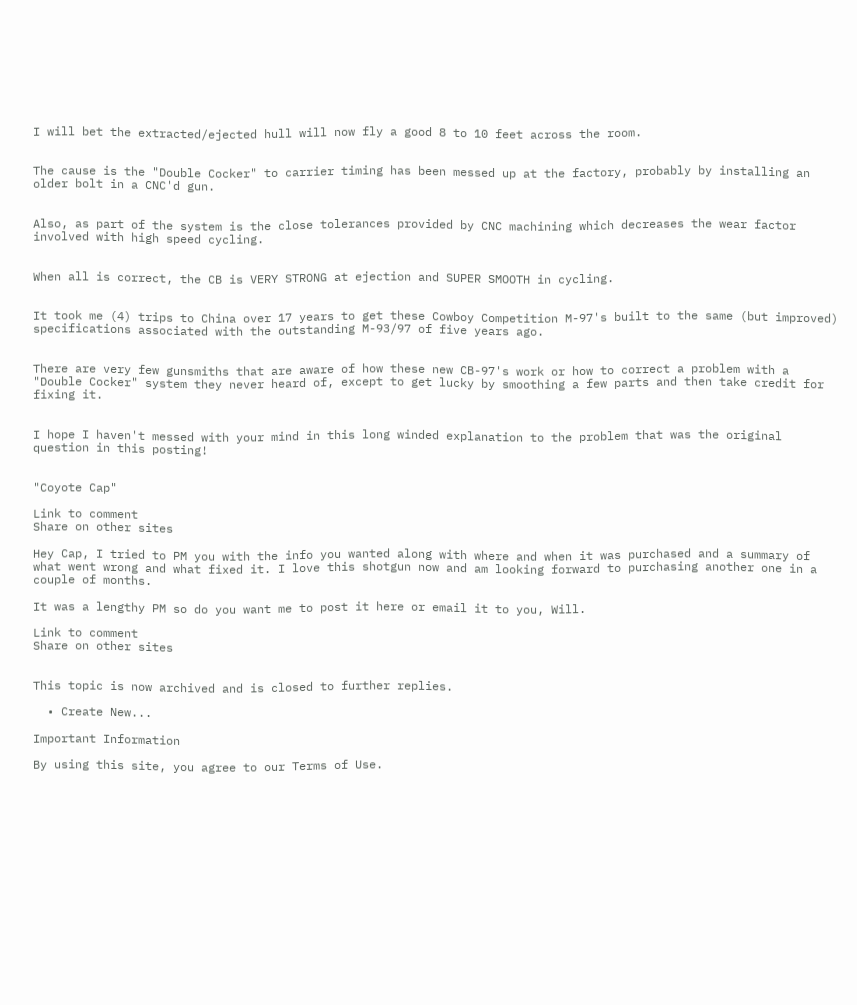I will bet the extracted/ejected hull will now fly a good 8 to 10 feet across the room.


The cause is the "Double Cocker" to carrier timing has been messed up at the factory, probably by installing an older bolt in a CNC'd gun.


Also, as part of the system is the close tolerances provided by CNC machining which decreases the wear factor involved with high speed cycling.


When all is correct, the CB is VERY STRONG at ejection and SUPER SMOOTH in cycling.


It took me (4) trips to China over 17 years to get these Cowboy Competition M-97's built to the same (but improved) specifications associated with the outstanding M-93/97 of five years ago.


There are very few gunsmiths that are aware of how these new CB-97's work or how to correct a problem with a "Double Cocker" system they never heard of, except to get lucky by smoothing a few parts and then take credit for fixing it.


I hope I haven't messed with your mind in this long winded explanation to the problem that was the original question in this posting!


"Coyote Cap"

Link to comment
Share on other sites

Hey Cap, I tried to PM you with the info you wanted along with where and when it was purchased and a summary of what went wrong and what fixed it. I love this shotgun now and am looking forward to purchasing another one in a couple of months.

It was a lengthy PM so do you want me to post it here or email it to you, Will.

Link to comment
Share on other sites


This topic is now archived and is closed to further replies.

  • Create New...

Important Information

By using this site, you agree to our Terms of Use.